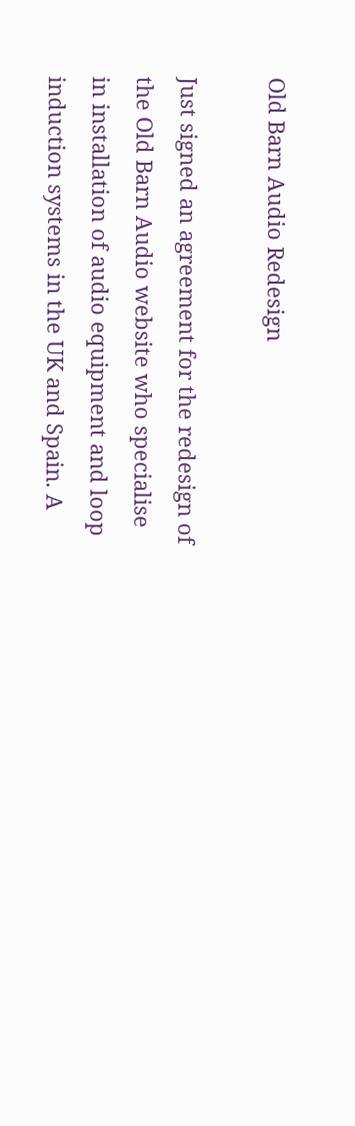Old Barn Audio Redesign

Just signed an agreement for the redesign of the Old Barn Audio website who specialise in installation of audio equipment and loop induction systems in the UK and Spain. A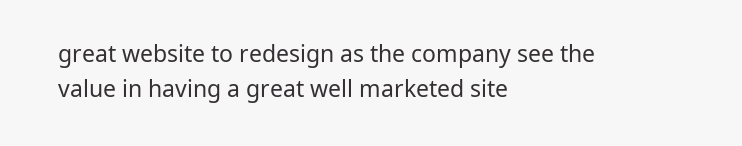great website to redesign as the company see the value in having a great well marketed site